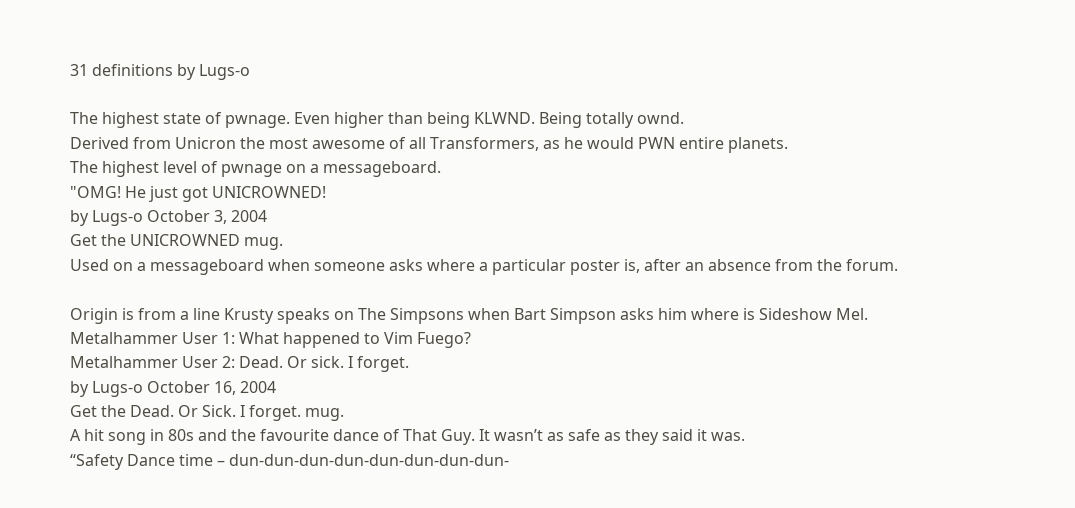31 definitions by Lugs-o

The highest state of pwnage. Even higher than being KLWND. Being totally ownd.
Derived from Unicron the most awesome of all Transformers, as he would PWN entire planets.
The highest level of pwnage on a messageboard.
"OMG! He just got UNICROWNED!
by Lugs-o October 3, 2004
Get the UNICROWNED mug.
Used on a messageboard when someone asks where a particular poster is, after an absence from the forum.

Origin is from a line Krusty speaks on The Simpsons when Bart Simpson asks him where is Sideshow Mel.
Metalhammer User 1: What happened to Vim Fuego?
Metalhammer User 2: Dead. Or sick. I forget.
by Lugs-o October 16, 2004
Get the Dead. Or Sick. I forget. mug.
A hit song in 80s and the favourite dance of That Guy. It wasn’t as safe as they said it was.
“Safety Dance time – dun-dun-dun-dun-dun-dun-dun-dun-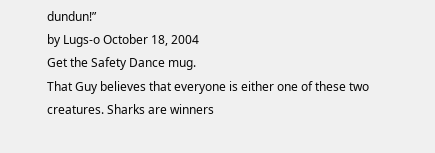dundun!”
by Lugs-o October 18, 2004
Get the Safety Dance mug.
That Guy believes that everyone is either one of these two creatures. Sharks are winners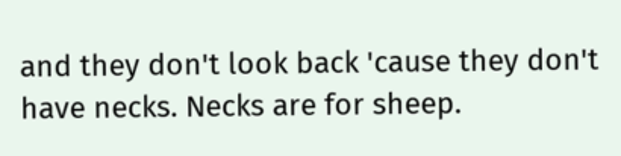and they don't look back 'cause they don't have necks. Necks are for sheep.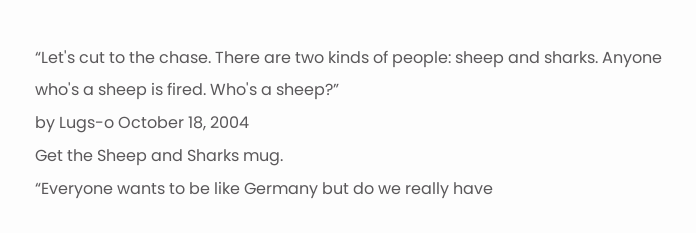“Let's cut to the chase. There are two kinds of people: sheep and sharks. Anyone who's a sheep is fired. Who's a sheep?”
by Lugs-o October 18, 2004
Get the Sheep and Sharks mug.
“Everyone wants to be like Germany but do we really have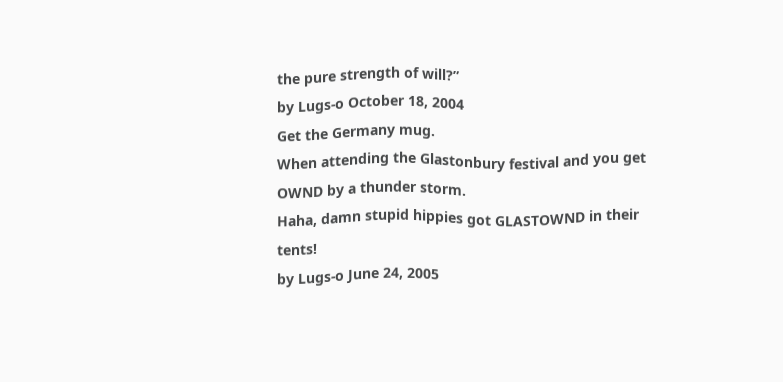the pure strength of will?”
by Lugs-o October 18, 2004
Get the Germany mug.
When attending the Glastonbury festival and you get OWND by a thunder storm.
Haha, damn stupid hippies got GLASTOWND in their tents!
by Lugs-o June 24, 2005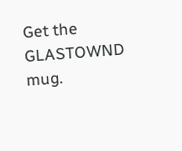Get the GLASTOWND mug.